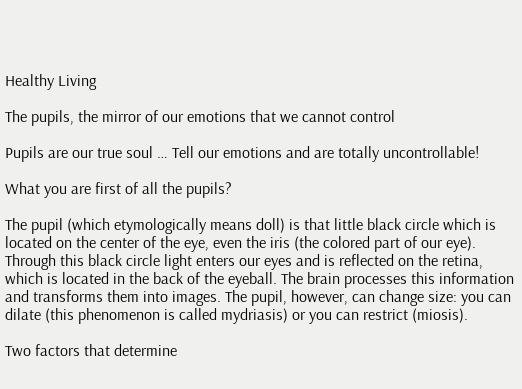Healthy Living

The pupils, the mirror of our emotions that we cannot control

Pupils are our true soul … Tell our emotions and are totally uncontrollable!

What you are first of all the pupils?

The pupil (which etymologically means doll) is that little black circle which is located on the center of the eye, even the iris (the colored part of our eye). Through this black circle light enters our eyes and is reflected on the retina, which is located in the back of the eyeball. The brain processes this information and transforms them into images. The pupil, however, can change size: you can dilate (this phenomenon is called mydriasis) or you can restrict (miosis).

Two factors that determine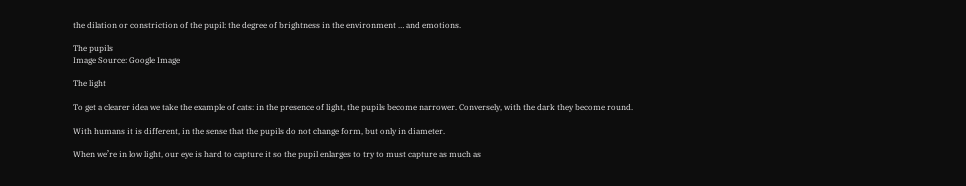the dilation or constriction of the pupil: the degree of brightness in the environment … and emotions.

The pupils
Image Source: Google Image

The light

To get a clearer idea we take the example of cats: in the presence of light, the pupils become narrower. Conversely, with the dark they become round.

With humans it is different, in the sense that the pupils do not change form, but only in diameter.

When we’re in low light, our eye is hard to capture it so the pupil enlarges to try to must capture as much as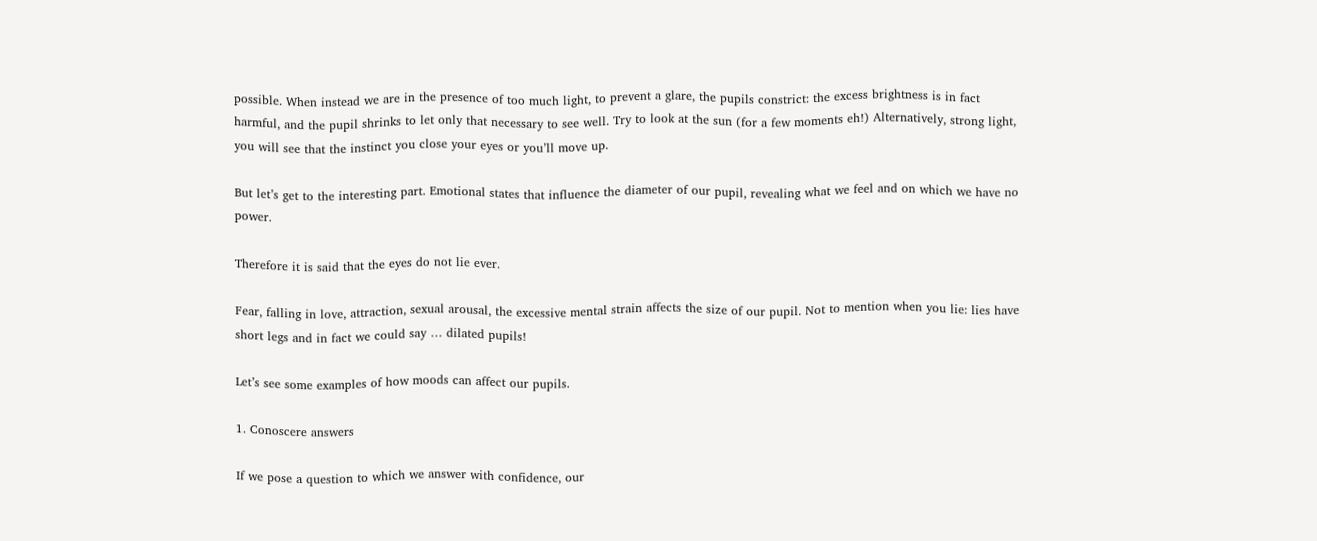possible. When instead we are in the presence of too much light, to prevent a glare, the pupils constrict: the excess brightness is in fact harmful, and the pupil shrinks to let only that necessary to see well. Try to look at the sun (for a few moments eh!) Alternatively, strong light, you will see that the instinct you close your eyes or you’ll move up.

But let’s get to the interesting part. Emotional states that influence the diameter of our pupil, revealing what we feel and on which we have no power.

Therefore it is said that the eyes do not lie ever.

Fear, falling in love, attraction, sexual arousal, the excessive mental strain affects the size of our pupil. Not to mention when you lie: lies have short legs and in fact we could say … dilated pupils!

Let’s see some examples of how moods can affect our pupils.

1. Conoscere answers

If we pose a question to which we answer with confidence, our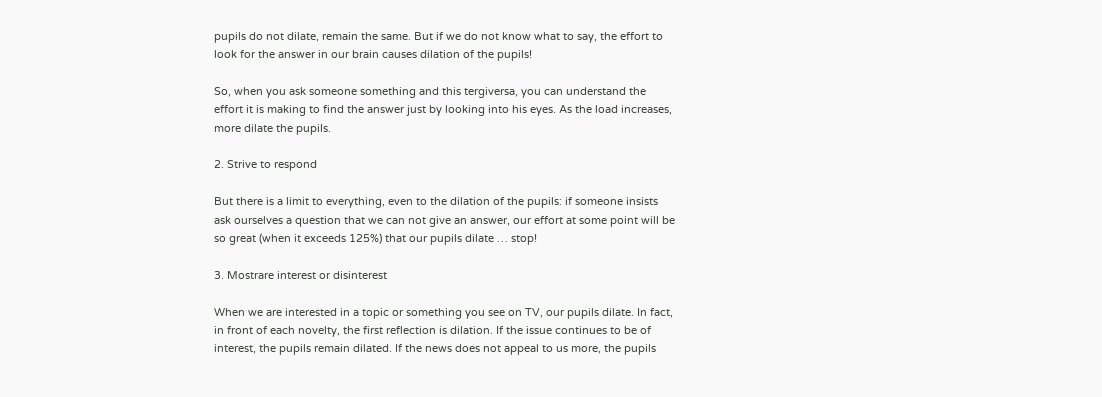pupils do not dilate, remain the same. But if we do not know what to say, the effort to look for the answer in our brain causes dilation of the pupils!

So, when you ask someone something and this tergiversa, you can understand the effort it is making to find the answer just by looking into his eyes. As the load increases, more dilate the pupils.

2. Strive to respond

But there is a limit to everything, even to the dilation of the pupils: if someone insists ask ourselves a question that we can not give an answer, our effort at some point will be so great (when it exceeds 125%) that our pupils dilate … stop!

3. Mostrare interest or disinterest

When we are interested in a topic or something you see on TV, our pupils dilate. In fact, in front of each novelty, the first reflection is dilation. If the issue continues to be of interest, the pupils remain dilated. If the news does not appeal to us more, the pupils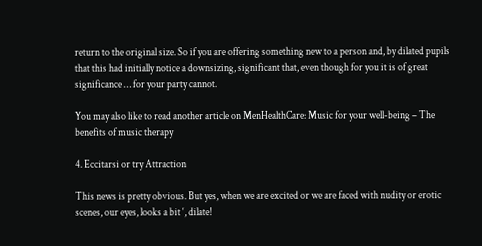return to the original size. So if you are offering something new to a person and, by dilated pupils that this had initially notice a downsizing, significant that, even though for you it is of great significance … for your party cannot.

You may also like to read another article on MenHealthCare: Music for your well-being – The benefits of music therapy

4. Eccitarsi or try Attraction

This news is pretty obvious. But yes, when we are excited or we are faced with nudity or erotic scenes, our eyes, looks a bit ‘, dilate!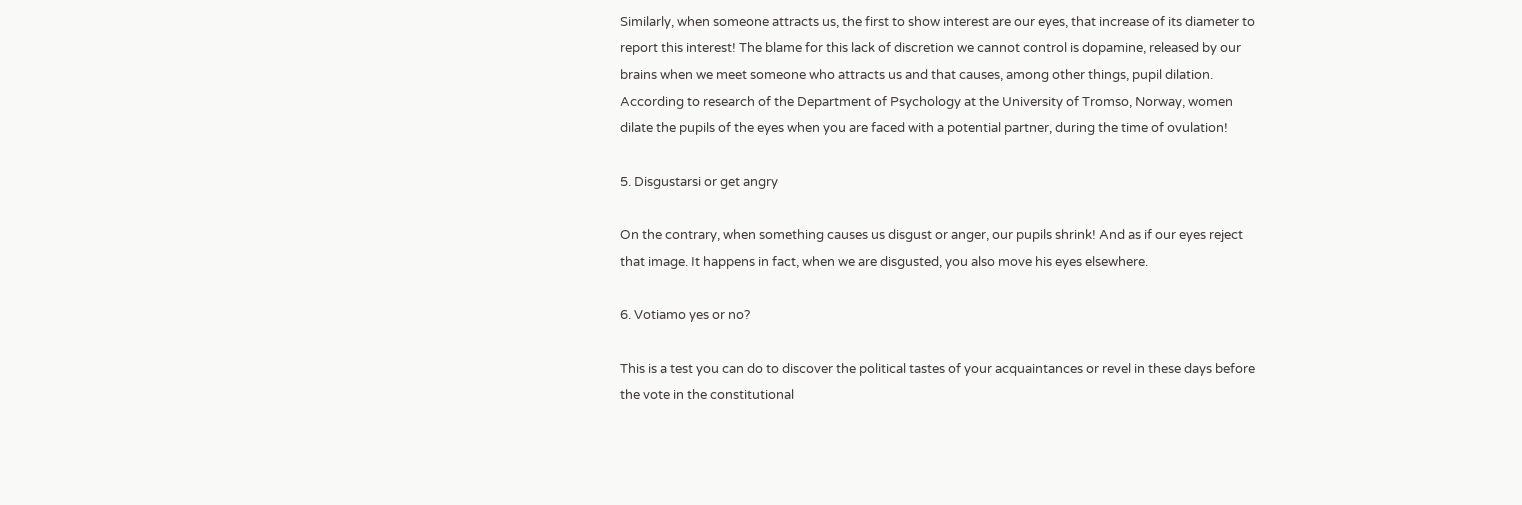Similarly, when someone attracts us, the first to show interest are our eyes, that increase of its diameter to report this interest! The blame for this lack of discretion we cannot control is dopamine, released by our brains when we meet someone who attracts us and that causes, among other things, pupil dilation. According to research of the Department of Psychology at the University of Tromso, Norway, women dilate the pupils of the eyes when you are faced with a potential partner, during the time of ovulation!

5. Disgustarsi or get angry

On the contrary, when something causes us disgust or anger, our pupils shrink! And as if our eyes reject that image. It happens in fact, when we are disgusted, you also move his eyes elsewhere.

6. Votiamo yes or no?

This is a test you can do to discover the political tastes of your acquaintances or revel in these days before the vote in the constitutional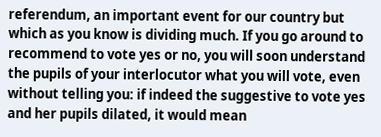referendum, an important event for our country but which as you know is dividing much. If you go around to recommend to vote yes or no, you will soon understand the pupils of your interlocutor what you will vote, even without telling you: if indeed the suggestive to vote yes and her pupils dilated, it would mean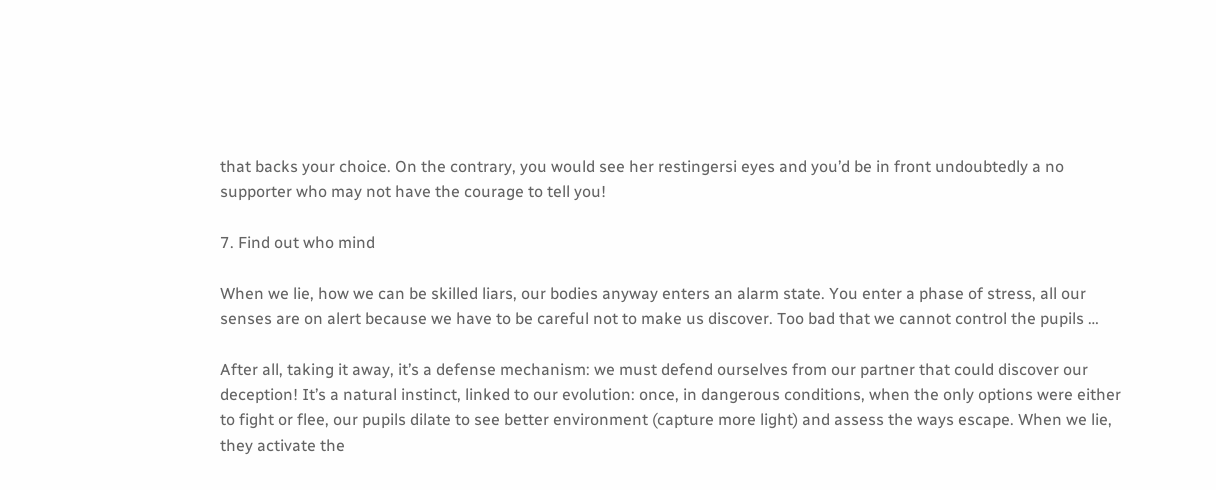that backs your choice. On the contrary, you would see her restingersi eyes and you’d be in front undoubtedly a no supporter who may not have the courage to tell you!

7. Find out who mind

When we lie, how we can be skilled liars, our bodies anyway enters an alarm state. You enter a phase of stress, all our senses are on alert because we have to be careful not to make us discover. Too bad that we cannot control the pupils …

After all, taking it away, it’s a defense mechanism: we must defend ourselves from our partner that could discover our deception! It’s a natural instinct, linked to our evolution: once, in dangerous conditions, when the only options were either to fight or flee, our pupils dilate to see better environment (capture more light) and assess the ways escape. When we lie, they activate the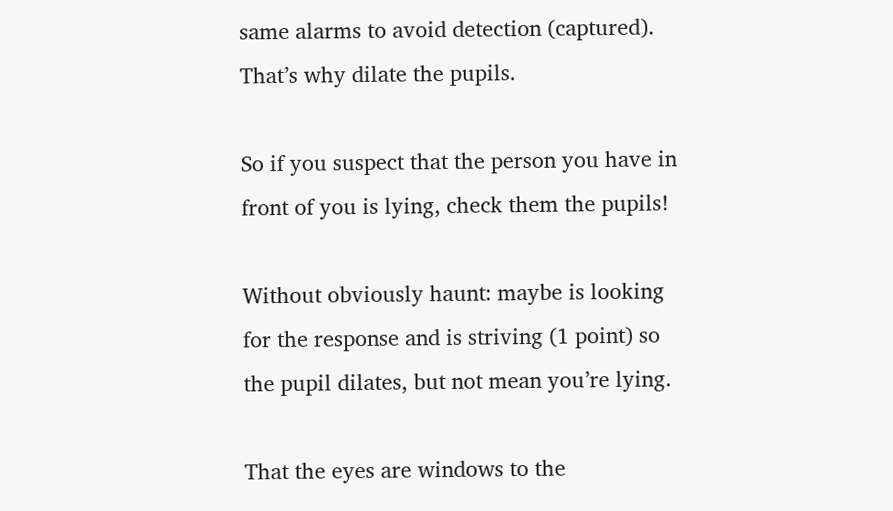same alarms to avoid detection (captured). That’s why dilate the pupils.

So if you suspect that the person you have in front of you is lying, check them the pupils!

Without obviously haunt: maybe is looking for the response and is striving (1 point) so the pupil dilates, but not mean you’re lying.

That the eyes are windows to the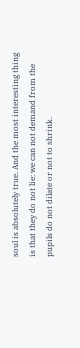soul is absolutely true. And the most interesting thing is that they do not lie: we can not demand from the pupils do not dilate or not to shrink.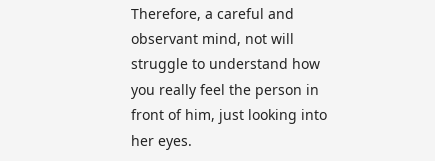Therefore, a careful and observant mind, not will struggle to understand how you really feel the person in front of him, just looking into her eyes.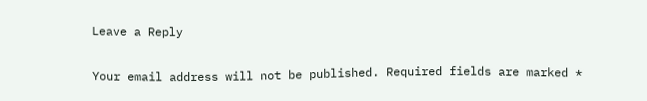Leave a Reply

Your email address will not be published. Required fields are marked *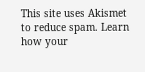This site uses Akismet to reduce spam. Learn how your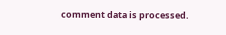comment data is processed.